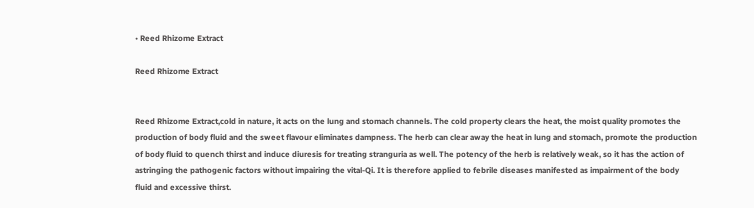• Reed Rhizome Extract

Reed Rhizome Extract


Reed Rhizome Extract,cold in nature, it acts on the lung and stomach channels. The cold property clears the heat, the moist quality promotes the production of body fluid and the sweet flavour eliminates dampness. The herb can clear away the heat in lung and stomach, promote the production of body fluid to quench thirst and induce diuresis for treating stranguria as well. The potency of the herb is relatively weak, so it has the action of astringing the pathogenic factors without impairing the vital-Qi. It is therefore applied to febrile diseases manifested as impairment of the body fluid and excessive thirst.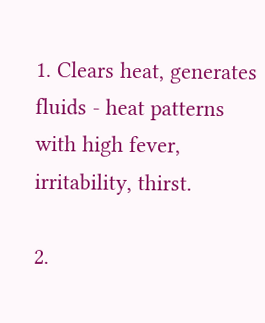1. Clears heat, generates fluids - heat patterns with high fever, irritability, thirst.

2.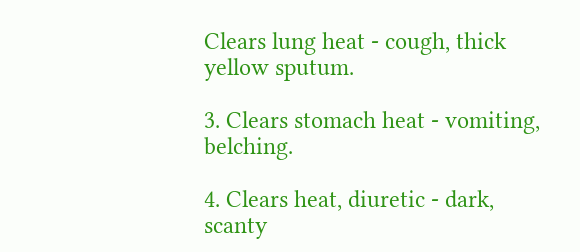Clears lung heat - cough, thick yellow sputum.

3. Clears stomach heat - vomiting, belching.

4. Clears heat, diuretic - dark, scanty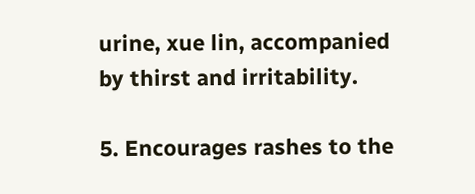urine, xue lin, accompanied by thirst and irritability.

5. Encourages rashes to the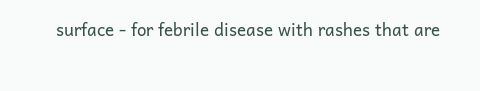surface - for febrile disease with rashes that are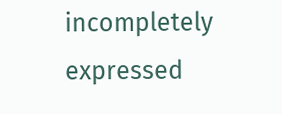incompletely expressed